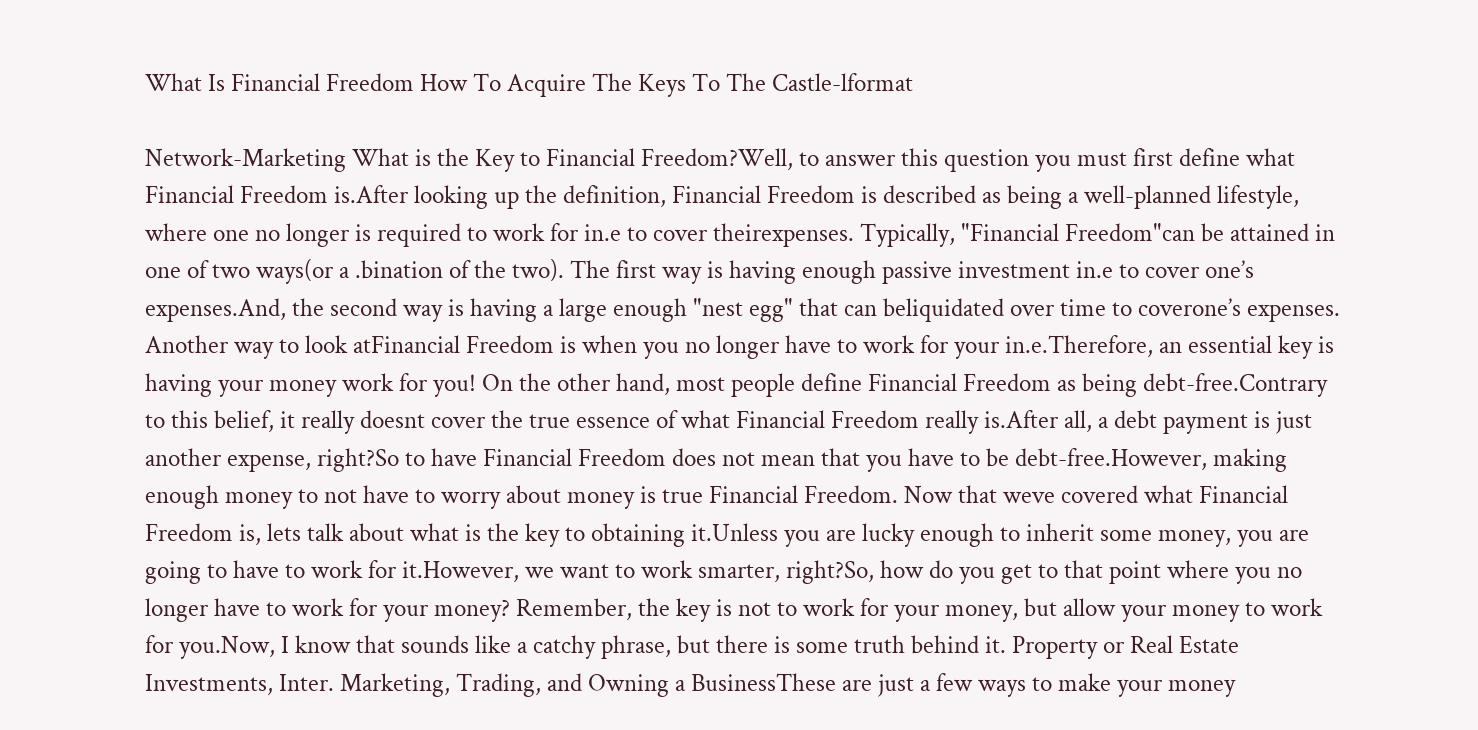What Is Financial Freedom How To Acquire The Keys To The Castle-lformat

Network-Marketing What is the Key to Financial Freedom?Well, to answer this question you must first define what Financial Freedom is.After looking up the definition, Financial Freedom is described as being a well-planned lifestyle, where one no longer is required to work for in.e to cover theirexpenses. Typically, "Financial Freedom"can be attained in one of two ways(or a .bination of the two). The first way is having enough passive investment in.e to cover one’s expenses.And, the second way is having a large enough "nest egg" that can beliquidated over time to coverone’s expenses. Another way to look atFinancial Freedom is when you no longer have to work for your in.e.Therefore, an essential key is having your money work for you! On the other hand, most people define Financial Freedom as being debt-free.Contrary to this belief, it really doesnt cover the true essence of what Financial Freedom really is.After all, a debt payment is just another expense, right?So to have Financial Freedom does not mean that you have to be debt-free.However, making enough money to not have to worry about money is true Financial Freedom. Now that weve covered what Financial Freedom is, lets talk about what is the key to obtaining it.Unless you are lucky enough to inherit some money, you are going to have to work for it.However, we want to work smarter, right?So, how do you get to that point where you no longer have to work for your money? Remember, the key is not to work for your money, but allow your money to work for you.Now, I know that sounds like a catchy phrase, but there is some truth behind it. Property or Real Estate Investments, Inter. Marketing, Trading, and Owning a BusinessThese are just a few ways to make your money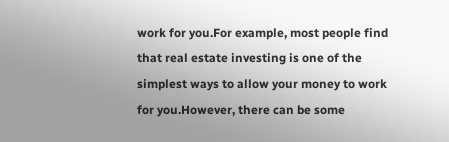work for you.For example, most people find that real estate investing is one of the simplest ways to allow your money to work for you.However, there can be some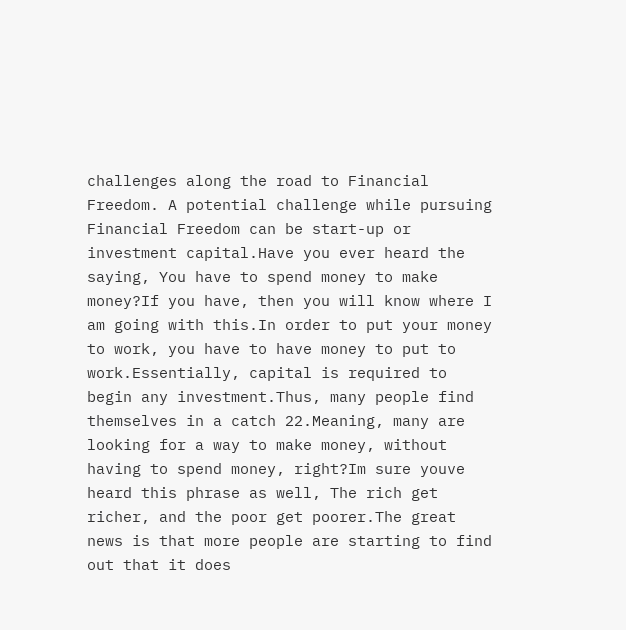challenges along the road to Financial Freedom. A potential challenge while pursuing Financial Freedom can be start-up or investment capital.Have you ever heard the saying, You have to spend money to make money?If you have, then you will know where I am going with this.In order to put your money to work, you have to have money to put to work.Essentially, capital is required to begin any investment.Thus, many people find themselves in a catch 22.Meaning, many are looking for a way to make money, without having to spend money, right?Im sure youve heard this phrase as well, The rich get richer, and the poor get poorer.The great news is that more people are starting to find out that it does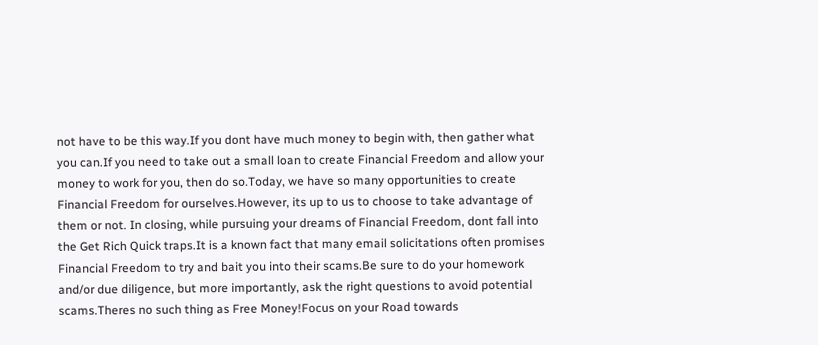not have to be this way.If you dont have much money to begin with, then gather what you can.If you need to take out a small loan to create Financial Freedom and allow your money to work for you, then do so.Today, we have so many opportunities to create Financial Freedom for ourselves.However, its up to us to choose to take advantage of them or not. In closing, while pursuing your dreams of Financial Freedom, dont fall into the Get Rich Quick traps.It is a known fact that many email solicitations often promises Financial Freedom to try and bait you into their scams.Be sure to do your homework and/or due diligence, but more importantly, ask the right questions to avoid potential scams.Theres no such thing as Free Money!Focus on your Road towards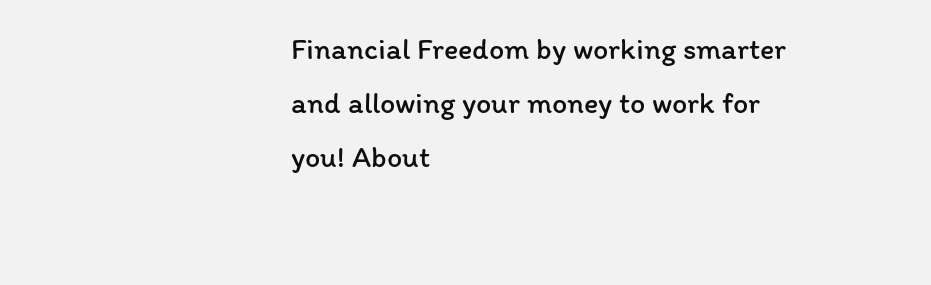Financial Freedom by working smarter and allowing your money to work for you! About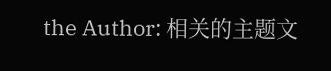the Author: 相关的主题文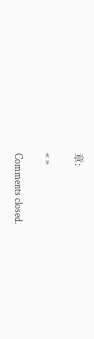章:

« »

Comments closed.